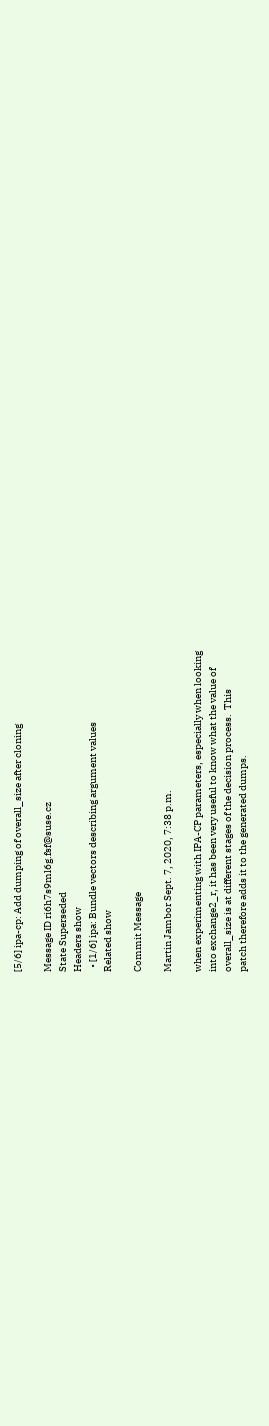[5/6] ipa-cp: Add dumping of overall_size after cloning

Message ID ri6h7s9ml6g.fsf@suse.cz
State Superseded
Headers show
  • [1/6] ipa: Bundle vectors describing argument values
Related show

Commit Message

Martin Jambor Sept. 7, 2020, 7:38 p.m.

when experimenting with IPA-CP parameters, especially when looking
into exchange2_r, it has been very useful to know what the value of
overall_size is at different stages of the decision process.  This
patch therefore adds it to the generated dumps.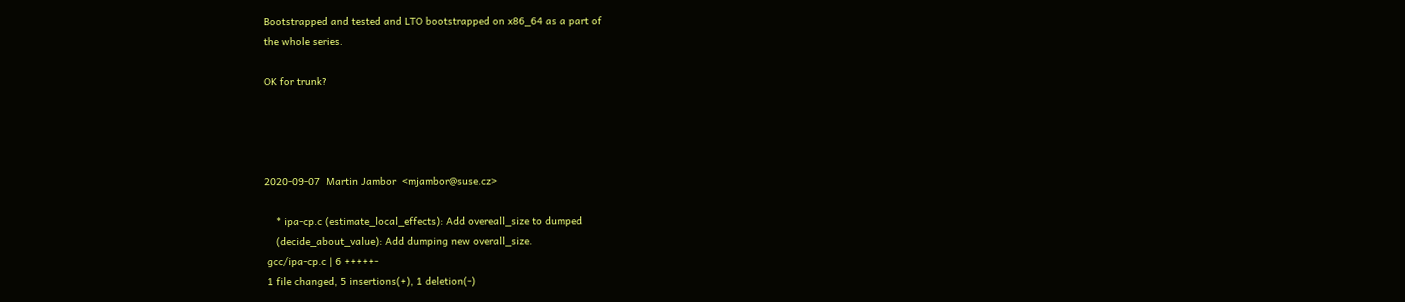Bootstrapped and tested and LTO bootstrapped on x86_64 as a part of
the whole series.

OK for trunk?




2020-09-07  Martin Jambor  <mjambor@suse.cz>

    * ipa-cp.c (estimate_local_effects): Add overeall_size to dumped
    (decide_about_value): Add dumping new overall_size.
 gcc/ipa-cp.c | 6 +++++-
 1 file changed, 5 insertions(+), 1 deletion(-)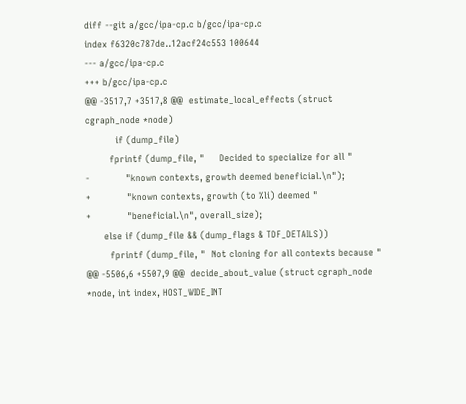diff --git a/gcc/ipa-cp.c b/gcc/ipa-cp.c
index f6320c787de..12acf24c553 100644
--- a/gcc/ipa-cp.c
+++ b/gcc/ipa-cp.c
@@ -3517,7 +3517,8 @@  estimate_local_effects (struct cgraph_node *node)
          if (dump_file)
        fprintf (dump_file, "     Decided to specialize for all "
-            "known contexts, growth deemed beneficial.\n");
+            "known contexts, growth (to %li) deemed "
+            "beneficial.\n", overall_size);
      else if (dump_file && (dump_flags & TDF_DETAILS))
        fprintf (dump_file, "  Not cloning for all contexts because "
@@ -5506,6 +5507,9 @@  decide_about_value (struct cgraph_node *node, int index, HOST_WIDE_INT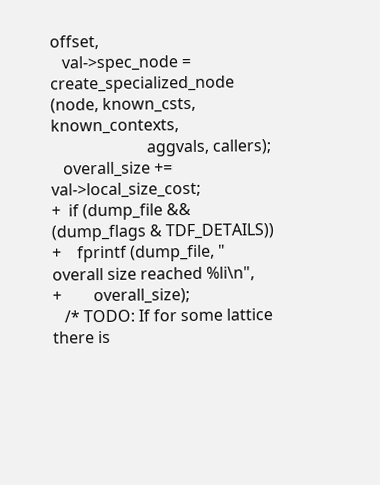offset,
   val->spec_node = create_specialized_node (node, known_csts, known_contexts,
                        aggvals, callers);
   overall_size += val->local_size_cost;
+  if (dump_file && (dump_flags & TDF_DETAILS))
+    fprintf (dump_file, "     overall size reached %li\n",
+        overall_size);
   /* TODO: If for some lattice there is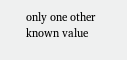only one other known value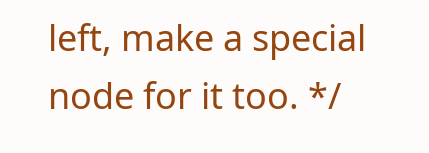left, make a special node for it too. */